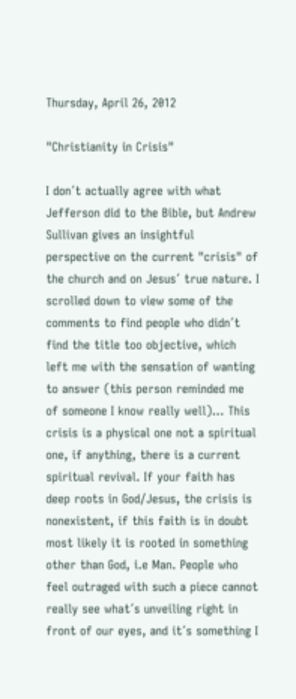Thursday, April 26, 2012

"Christianity in Crisis"

I don´t actually agree with what Jefferson did to the Bible, but Andrew Sullivan gives an insightful perspective on the current "crisis" of the church and on Jesus´ true nature. I scrolled down to view some of the comments to find people who didn´t find the title too objective, which left me with the sensation of wanting to answer (this person reminded me of someone I know really well)... This crisis is a physical one not a spiritual one, if anything, there is a current spiritual revival. If your faith has deep roots in God/Jesus, the crisis is nonexistent, if this faith is in doubt most likely it is rooted in something other than God, i.e Man. People who feel outraged with such a piece cannot really see what´s unveiling right in front of our eyes, and it´s something I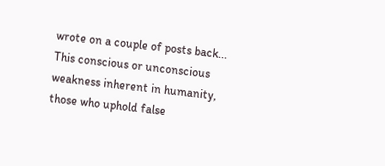wrote on a couple of posts back... This conscious or unconscious weakness inherent in humanity, those who uphold false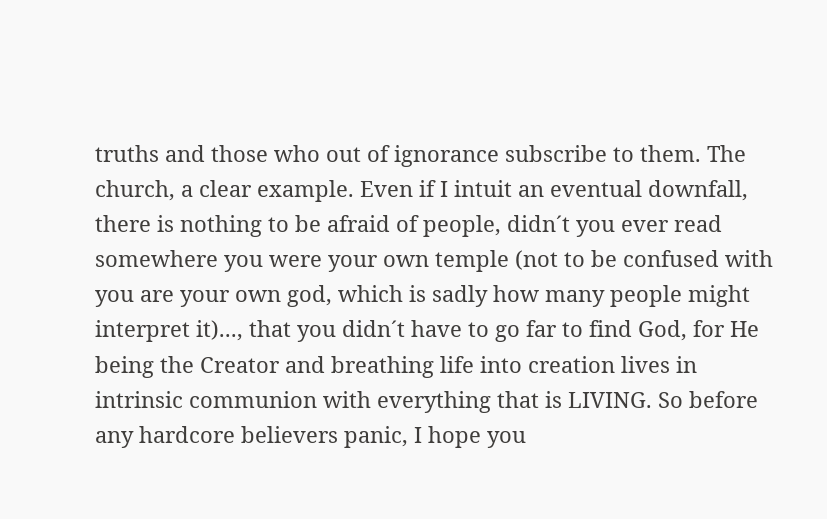truths and those who out of ignorance subscribe to them. The church, a clear example. Even if I intuit an eventual downfall, there is nothing to be afraid of people, didn´t you ever read somewhere you were your own temple (not to be confused with you are your own god, which is sadly how many people might interpret it)..., that you didn´t have to go far to find God, for He being the Creator and breathing life into creation lives in intrinsic communion with everything that is LIVING. So before any hardcore believers panic, I hope you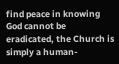find peace in knowing God cannot be eradicated, the Church is simply a human-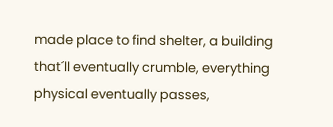made place to find shelter, a building that´ll eventually crumble, everything physical eventually passes,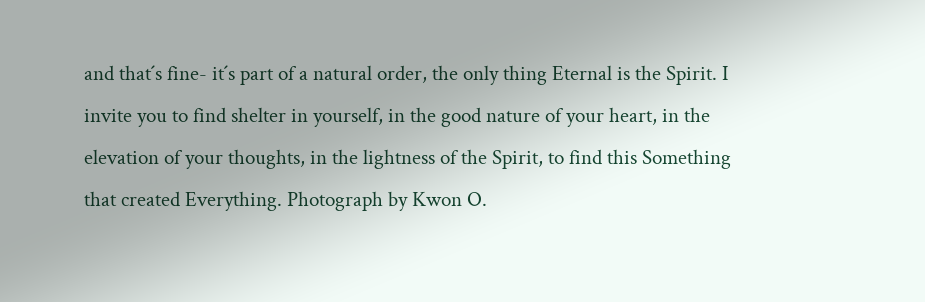and that´s fine- it´s part of a natural order, the only thing Eternal is the Spirit. I invite you to find shelter in yourself, in the good nature of your heart, in the elevation of your thoughts, in the lightness of the Spirit, to find this Something that created Everything. Photograph by Kwon O.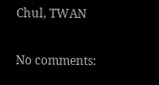Chul, TWAN

No comments: